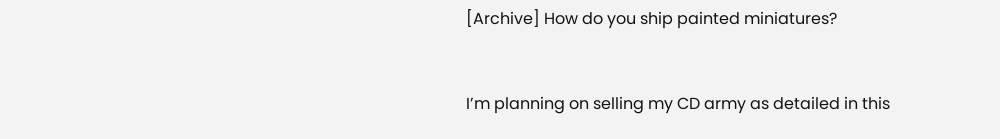[Archive] How do you ship painted miniatures?


I’m planning on selling my CD army as detailed in this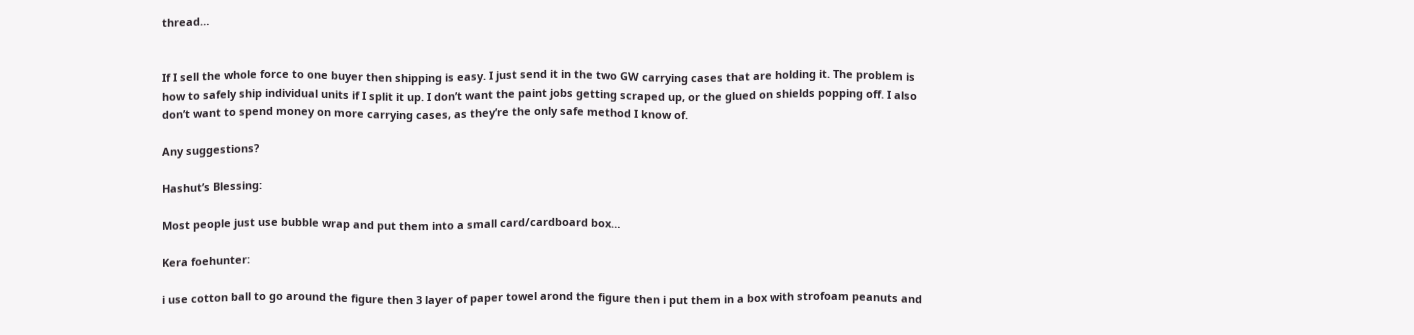thread…


If I sell the whole force to one buyer then shipping is easy. I just send it in the two GW carrying cases that are holding it. The problem is how to safely ship individual units if I split it up. I don’t want the paint jobs getting scraped up, or the glued on shields popping off. I also don’t want to spend money on more carrying cases, as they’re the only safe method I know of.

Any suggestions?

Hashut’s Blessing:

Most people just use bubble wrap and put them into a small card/cardboard box…

Kera foehunter:

i use cotton ball to go around the figure then 3 layer of paper towel arond the figure then i put them in a box with strofoam peanuts and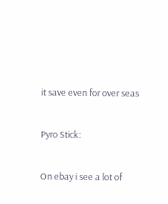it save even for over seas

Pyro Stick:

On ebay i see a lot of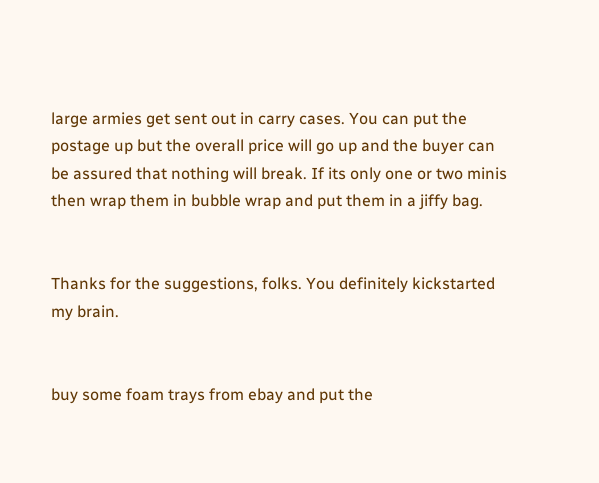large armies get sent out in carry cases. You can put the postage up but the overall price will go up and the buyer can be assured that nothing will break. If its only one or two minis then wrap them in bubble wrap and put them in a jiffy bag.


Thanks for the suggestions, folks. You definitely kickstarted my brain.


buy some foam trays from ebay and put the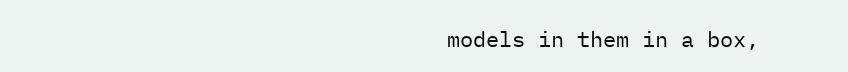models in them in a box,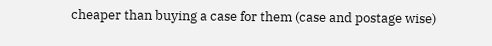cheaper than buying a case for them (case and postage wise)